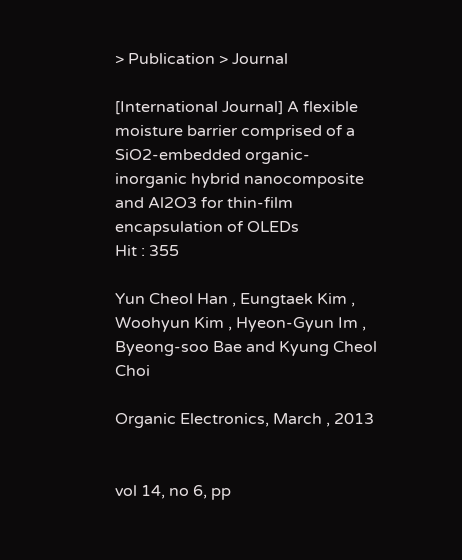> Publication > Journal

[International Journal] A flexible moisture barrier comprised of a SiO2-embedded organic-inorganic hybrid nanocomposite and Al2O3 for thin-film encapsulation of OLEDs
Hit : 355

Yun Cheol Han , Eungtaek Kim , Woohyun Kim , Hyeon-Gyun Im , Byeong-soo Bae and Kyung Cheol Choi

Organic Electronics, March , 2013


vol 14, no 6, pp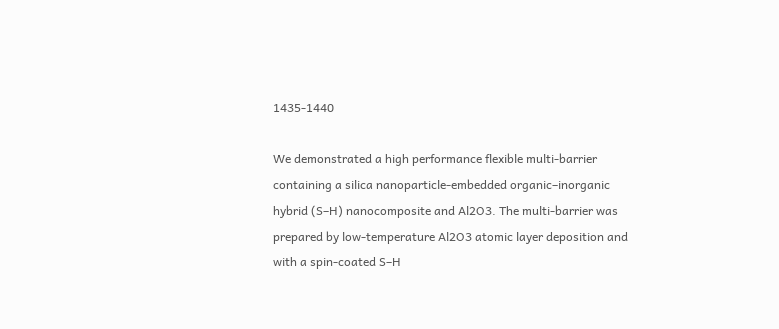1435-1440

We demonstrated a high performance flexible multi-barrier containing a silica nanoparticle-embedded organic–inorganic hybrid (S–H) nanocomposite and Al2O3. The multi-barrier was prepared by low-temperature Al2O3 atomic layer deposition and with a spin-coated S–H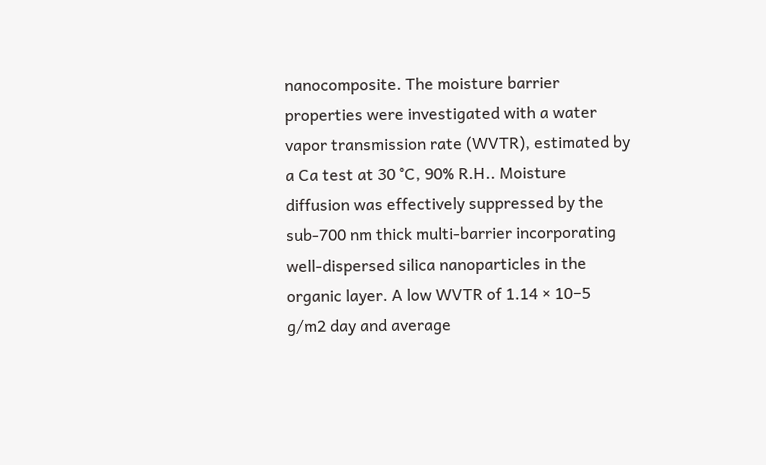nanocomposite. The moisture barrier properties were investigated with a water vapor transmission rate (WVTR), estimated by a Ca test at 30 °C, 90% R.H.. Moisture diffusion was effectively suppressed by the sub-700 nm thick multi-barrier incorporating well-dispersed silica nanoparticles in the organic layer. A low WVTR of 1.14 × 10−5 g/m2 day and average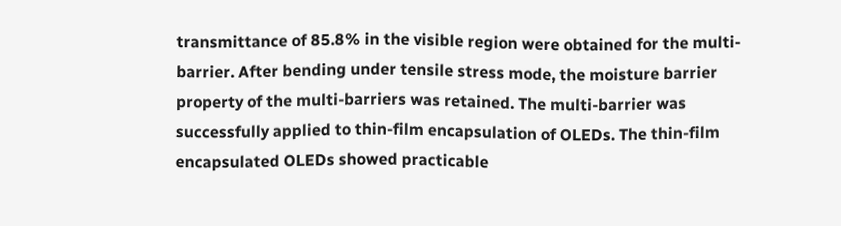transmittance of 85.8% in the visible region were obtained for the multi-barrier. After bending under tensile stress mode, the moisture barrier property of the multi-barriers was retained. The multi-barrier was successfully applied to thin-film encapsulation of OLEDs. The thin-film encapsulated OLEDs showed practicable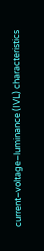current–voltage–luminance (IVL) characteristics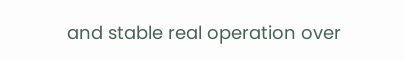and stable real operation over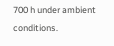700 h under ambient conditions.